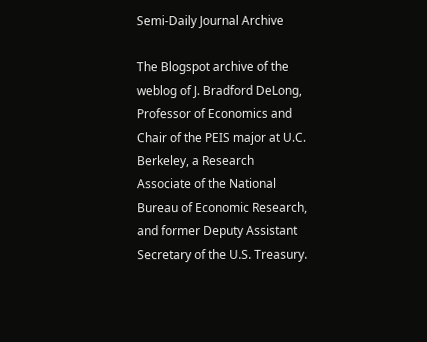Semi-Daily Journal Archive

The Blogspot archive of the weblog of J. Bradford DeLong, Professor of Economics and Chair of the PEIS major at U.C. Berkeley, a Research Associate of the National Bureau of Economic Research, and former Deputy Assistant Secretary of the U.S. Treasury.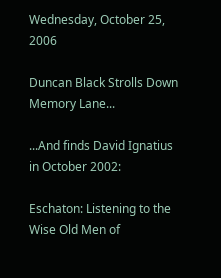Wednesday, October 25, 2006

Duncan Black Strolls Down Memory Lane...

...And finds David Ignatius in October 2002:

Eschaton: Listening to the Wise Old Men of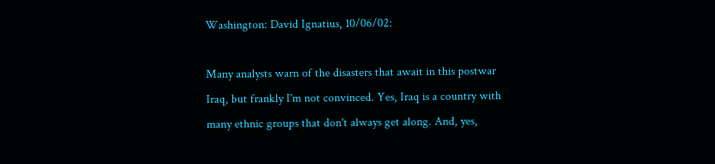Washington: David Ignatius, 10/06/02:

Many analysts warn of the disasters that await in this postwar Iraq, but frankly I'm not convinced. Yes, Iraq is a country with many ethnic groups that don't always get along. And, yes,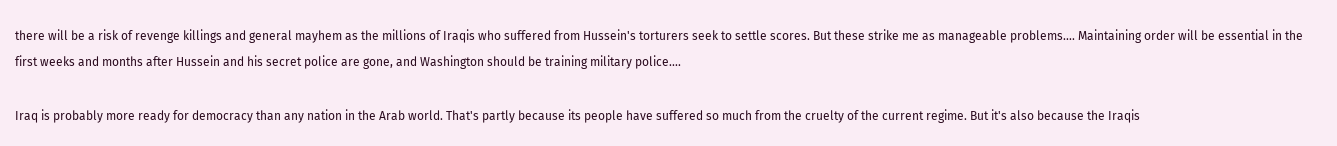there will be a risk of revenge killings and general mayhem as the millions of Iraqis who suffered from Hussein's torturers seek to settle scores. But these strike me as manageable problems.... Maintaining order will be essential in the first weeks and months after Hussein and his secret police are gone, and Washington should be training military police....

Iraq is probably more ready for democracy than any nation in the Arab world. That's partly because its people have suffered so much from the cruelty of the current regime. But it's also because the Iraqis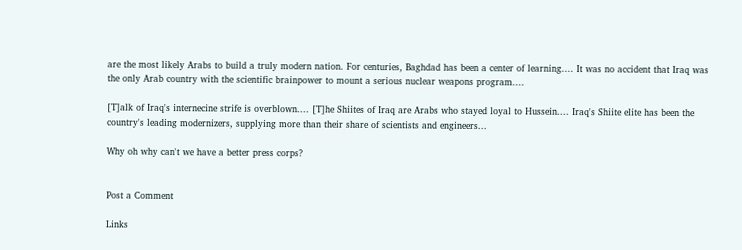are the most likely Arabs to build a truly modern nation. For centuries, Baghdad has been a center of learning.... It was no accident that Iraq was the only Arab country with the scientific brainpower to mount a serious nuclear weapons program....

[T]alk of Iraq's internecine strife is overblown.... [T]he Shiites of Iraq are Arabs who stayed loyal to Hussein.... Iraq's Shiite elite has been the country's leading modernizers, supplying more than their share of scientists and engineers...

Why oh why can't we have a better press corps?


Post a Comment

Links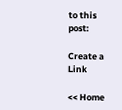to this post:

Create a Link

<< Home